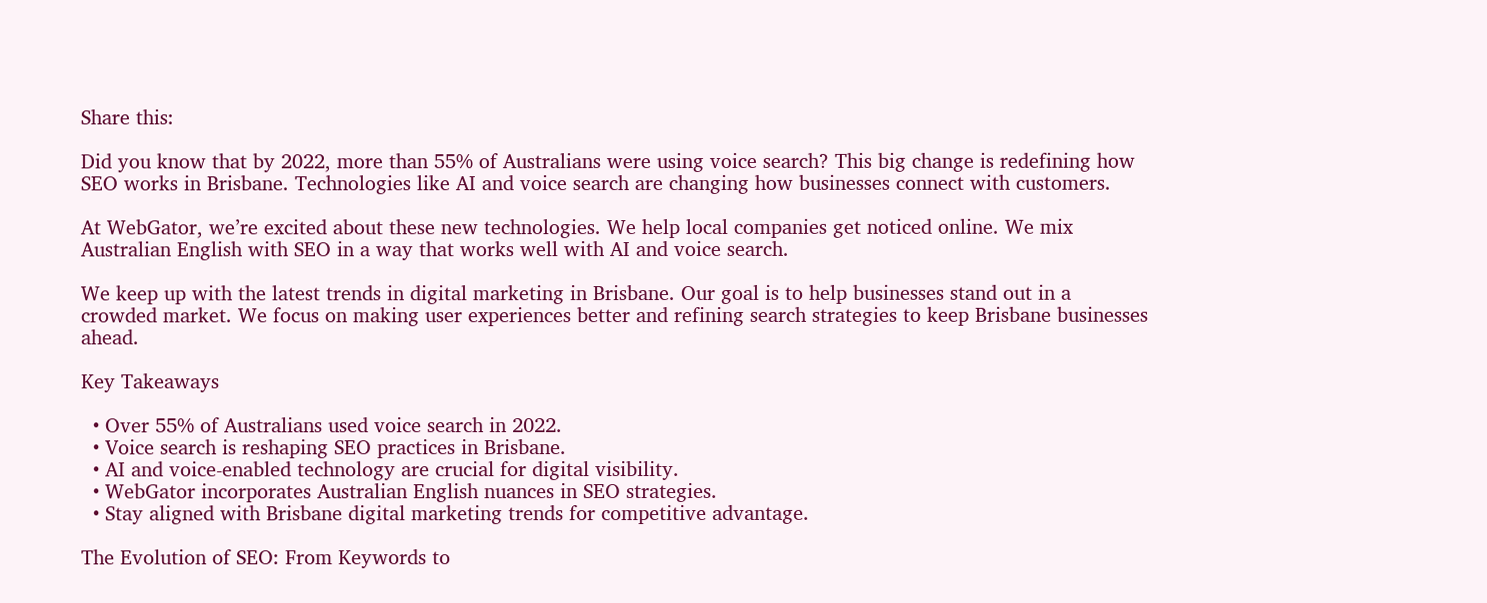Share this:

Did you know that by 2022, more than 55% of Australians were using voice search? This big change is redefining how SEO works in Brisbane. Technologies like AI and voice search are changing how businesses connect with customers.

At WebGator, we’re excited about these new technologies. We help local companies get noticed online. We mix Australian English with SEO in a way that works well with AI and voice search.

We keep up with the latest trends in digital marketing in Brisbane. Our goal is to help businesses stand out in a crowded market. We focus on making user experiences better and refining search strategies to keep Brisbane businesses ahead.

Key Takeaways

  • Over 55% of Australians used voice search in 2022.
  • Voice search is reshaping SEO practices in Brisbane.
  • AI and voice-enabled technology are crucial for digital visibility.
  • WebGator incorporates Australian English nuances in SEO strategies.
  • Stay aligned with Brisbane digital marketing trends for competitive advantage.

The Evolution of SEO: From Keywords to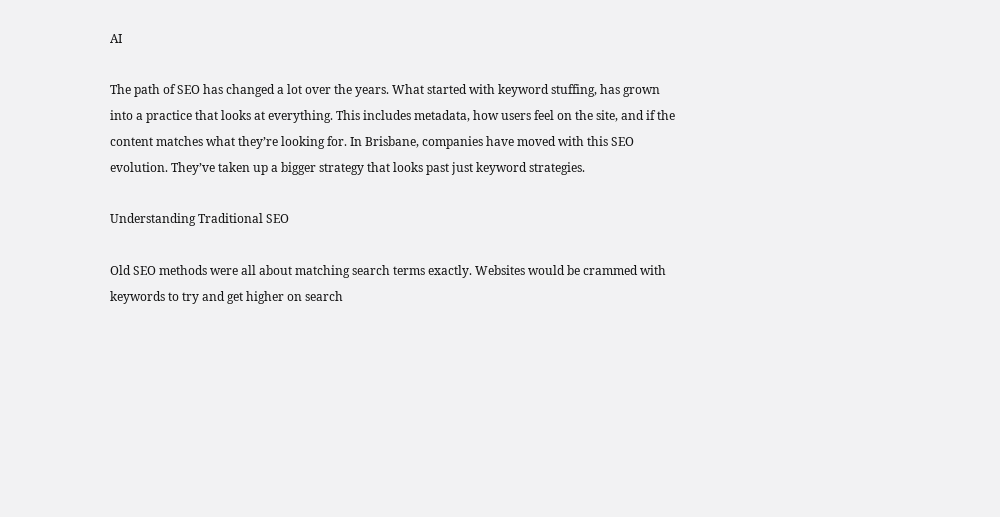AI

The path of SEO has changed a lot over the years. What started with keyword stuffing, has grown into a practice that looks at everything. This includes metadata, how users feel on the site, and if the content matches what they’re looking for. In Brisbane, companies have moved with this SEO evolution. They’ve taken up a bigger strategy that looks past just keyword strategies.

Understanding Traditional SEO

Old SEO methods were all about matching search terms exactly. Websites would be crammed with keywords to try and get higher on search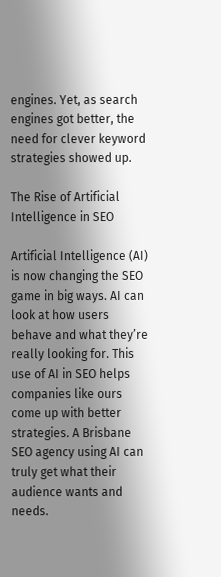engines. Yet, as search engines got better, the need for clever keyword strategies showed up.

The Rise of Artificial Intelligence in SEO

Artificial Intelligence (AI) is now changing the SEO game in big ways. AI can look at how users behave and what they’re really looking for. This use of AI in SEO helps companies like ours come up with better strategies. A Brisbane SEO agency using AI can truly get what their audience wants and needs.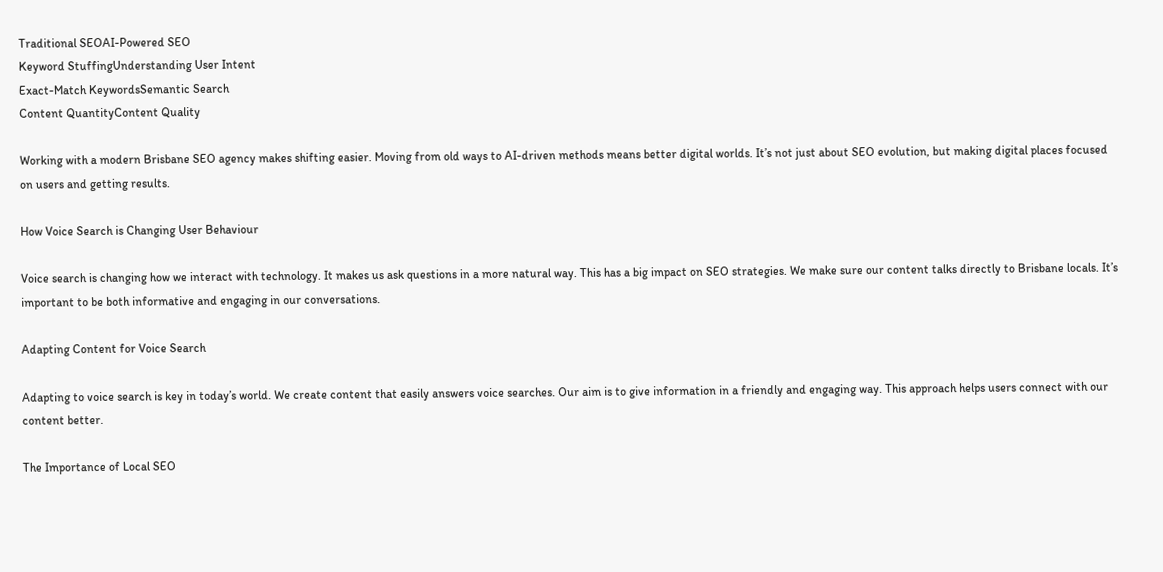Traditional SEOAI-Powered SEO
Keyword StuffingUnderstanding User Intent
Exact-Match KeywordsSemantic Search
Content QuantityContent Quality

Working with a modern Brisbane SEO agency makes shifting easier. Moving from old ways to AI-driven methods means better digital worlds. It’s not just about SEO evolution, but making digital places focused on users and getting results.

How Voice Search is Changing User Behaviour

Voice search is changing how we interact with technology. It makes us ask questions in a more natural way. This has a big impact on SEO strategies. We make sure our content talks directly to Brisbane locals. It’s important to be both informative and engaging in our conversations.

Adapting Content for Voice Search

Adapting to voice search is key in today’s world. We create content that easily answers voice searches. Our aim is to give information in a friendly and engaging way. This approach helps users connect with our content better.

The Importance of Local SEO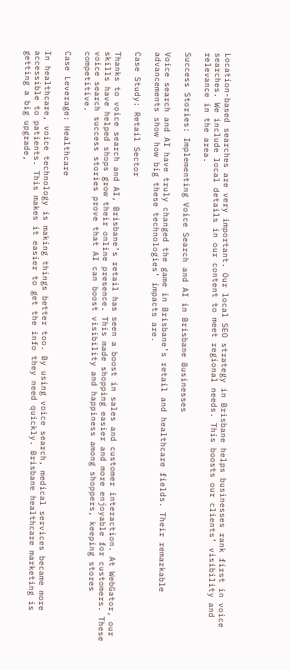Location-based searches are very important. Our local SEO strategy in Brisbane helps businesses rank first in voice searches. We include local details in our content to meet regional needs. This boosts our clients’ visibility and relevance in the area.

Success Stories: Implementing Voice Search and AI in Brisbane Businesses

Voice search and AI have truly changed the game in Brisbane’s retail and healthcare fields. Their remarkable advancements show how big these technologies’ impacts are.

Case Study: Retail Sector

Thanks to voice search and AI, Brisbane’s retail has seen a boost in sales and customer interaction. At WebGator, our skills have helped shops grow their online presence. This made shopping easier and more enjoyable for customers. These voice search success stories prove that AI can boost visibility and happiness among shoppers, keeping stores competitive.

Case Leverage: Healthcare

In healthcare, voice technology is making things better too. By using voice search, medical services became more accessible to patients. This makes it easier to get the info they need quickly. Brisbane healthcare marketing is getting a big upgrade,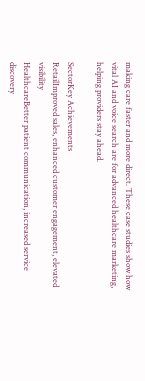making care faster and more direct. These case studies show how vital AI and voice search are for advanced healthcare marketing, helping providers stay ahead.

SectorKey Achievements
RetailImproved sales, enhanced customer engagement, elevated visibility
HealthcareBetter patient communication, increased service discovery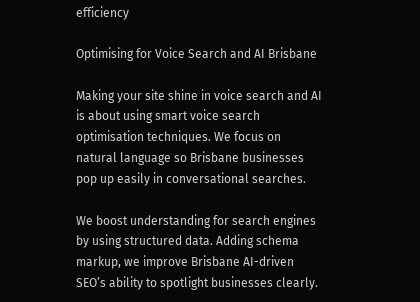efficiency

Optimising for Voice Search and AI Brisbane

Making your site shine in voice search and AI is about using smart voice search optimisation techniques. We focus on natural language so Brisbane businesses pop up easily in conversational searches.

We boost understanding for search engines by using structured data. Adding schema markup, we improve Brisbane AI-driven SEO’s ability to spotlight businesses clearly.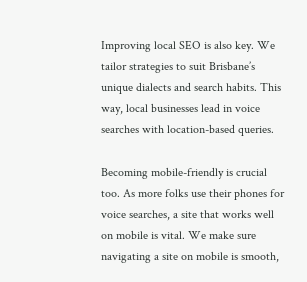Improving local SEO is also key. We tailor strategies to suit Brisbane’s unique dialects and search habits. This way, local businesses lead in voice searches with location-based queries.

Becoming mobile-friendly is crucial too. As more folks use their phones for voice searches, a site that works well on mobile is vital. We make sure navigating a site on mobile is smooth,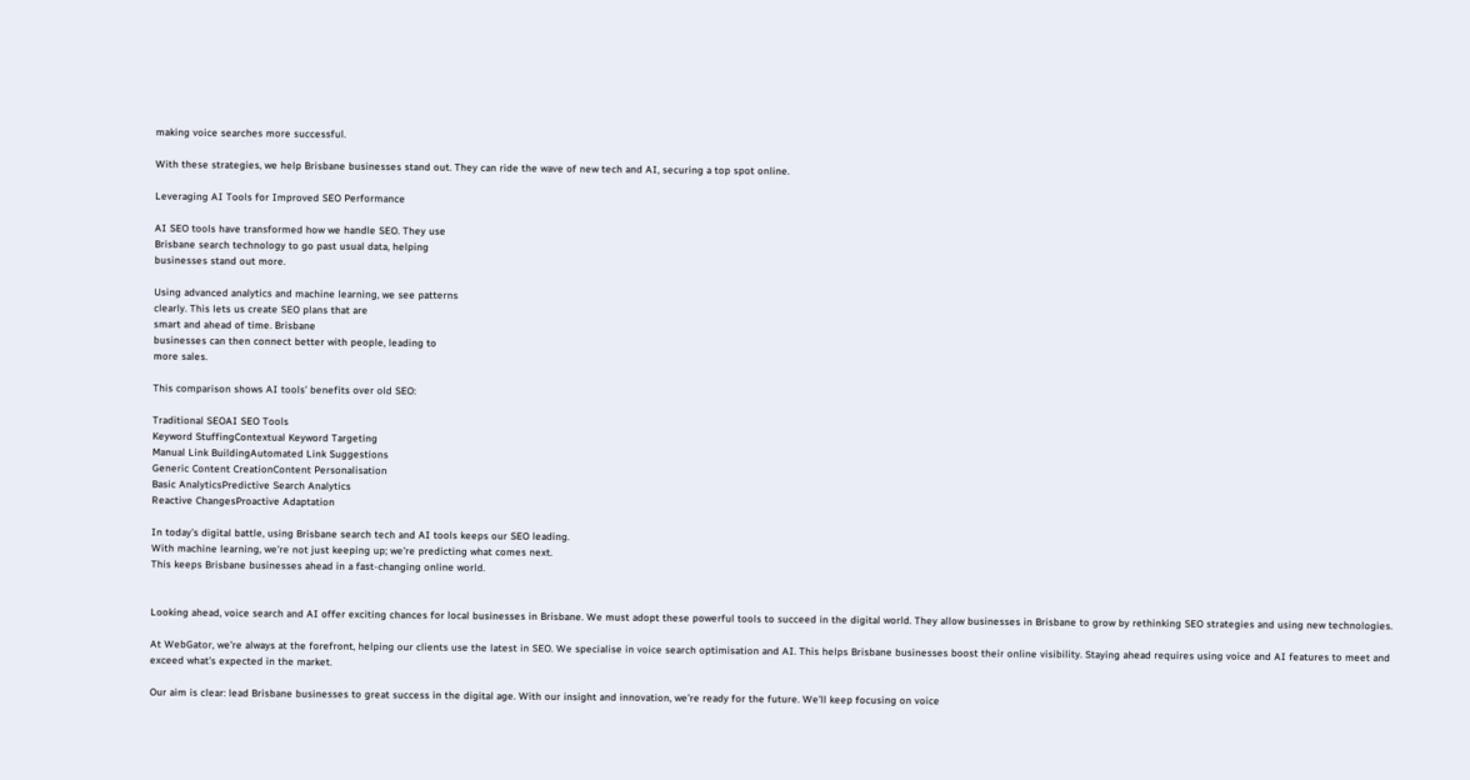making voice searches more successful.

With these strategies, we help Brisbane businesses stand out. They can ride the wave of new tech and AI, securing a top spot online.

Leveraging AI Tools for Improved SEO Performance

AI SEO tools have transformed how we handle SEO. They use
Brisbane search technology to go past usual data, helping
businesses stand out more.

Using advanced analytics and machine learning, we see patterns
clearly. This lets us create SEO plans that are
smart and ahead of time. Brisbane
businesses can then connect better with people, leading to
more sales.

This comparison shows AI tools’ benefits over old SEO:

Traditional SEOAI SEO Tools
Keyword StuffingContextual Keyword Targeting
Manual Link BuildingAutomated Link Suggestions
Generic Content CreationContent Personalisation
Basic AnalyticsPredictive Search Analytics
Reactive ChangesProactive Adaptation

In today’s digital battle, using Brisbane search tech and AI tools keeps our SEO leading.
With machine learning, we’re not just keeping up; we’re predicting what comes next.
This keeps Brisbane businesses ahead in a fast-changing online world.


Looking ahead, voice search and AI offer exciting chances for local businesses in Brisbane. We must adopt these powerful tools to succeed in the digital world. They allow businesses in Brisbane to grow by rethinking SEO strategies and using new technologies.

At WebGator, we’re always at the forefront, helping our clients use the latest in SEO. We specialise in voice search optimisation and AI. This helps Brisbane businesses boost their online visibility. Staying ahead requires using voice and AI features to meet and exceed what’s expected in the market.

Our aim is clear: lead Brisbane businesses to great success in the digital age. With our insight and innovation, we’re ready for the future. We’ll keep focusing on voice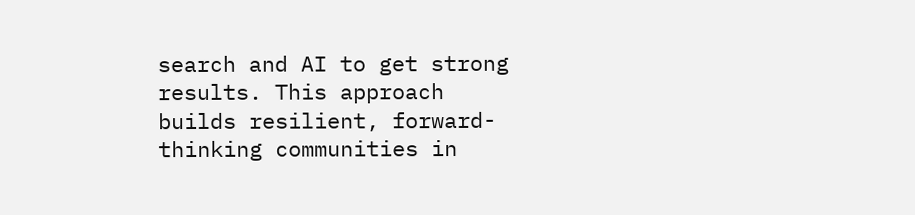search and AI to get strong results. This approach builds resilient, forward-thinking communities in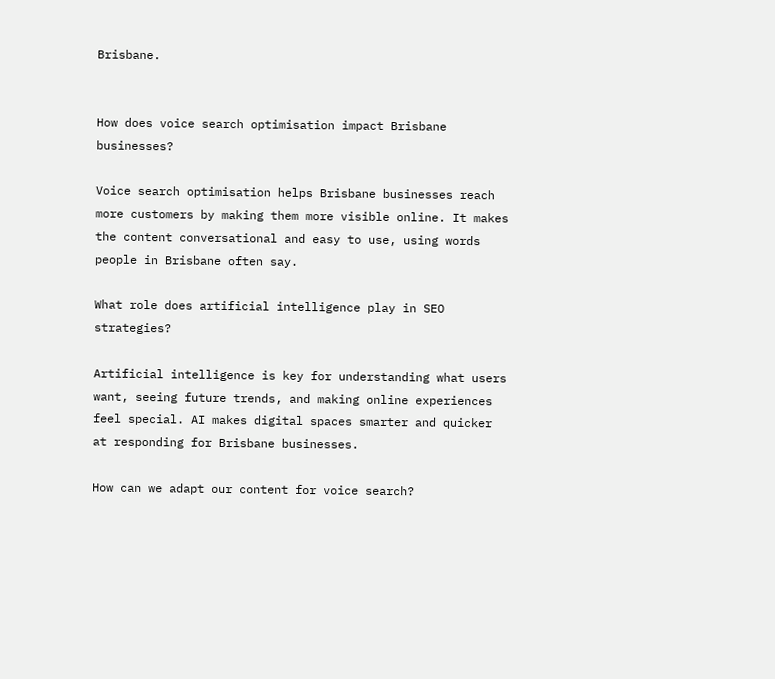Brisbane.


How does voice search optimisation impact Brisbane businesses?

Voice search optimisation helps Brisbane businesses reach more customers by making them more visible online. It makes the content conversational and easy to use, using words people in Brisbane often say.

What role does artificial intelligence play in SEO strategies?

Artificial intelligence is key for understanding what users want, seeing future trends, and making online experiences feel special. AI makes digital spaces smarter and quicker at responding for Brisbane businesses.

How can we adapt our content for voice search?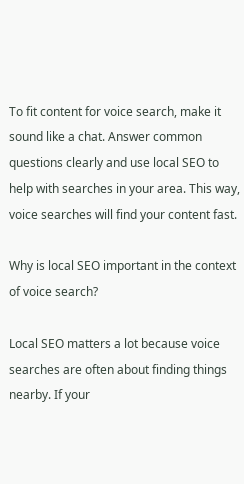To fit content for voice search, make it sound like a chat. Answer common questions clearly and use local SEO to help with searches in your area. This way, voice searches will find your content fast.

Why is local SEO important in the context of voice search?

Local SEO matters a lot because voice searches are often about finding things nearby. If your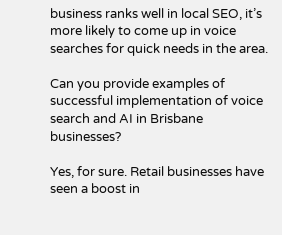business ranks well in local SEO, it’s more likely to come up in voice searches for quick needs in the area.

Can you provide examples of successful implementation of voice search and AI in Brisbane businesses?

Yes, for sure. Retail businesses have seen a boost in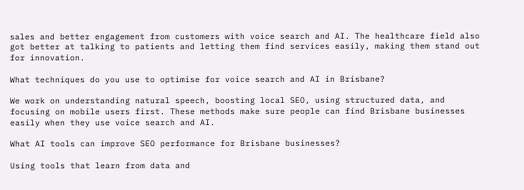sales and better engagement from customers with voice search and AI. The healthcare field also got better at talking to patients and letting them find services easily, making them stand out for innovation.

What techniques do you use to optimise for voice search and AI in Brisbane?

We work on understanding natural speech, boosting local SEO, using structured data, and focusing on mobile users first. These methods make sure people can find Brisbane businesses easily when they use voice search and AI.

What AI tools can improve SEO performance for Brisbane businesses?

Using tools that learn from data and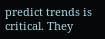predict trends is critical. They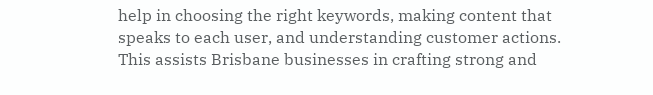help in choosing the right keywords, making content that speaks to each user, and understanding customer actions. This assists Brisbane businesses in crafting strong and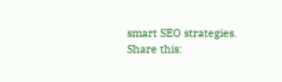smart SEO strategies.
Share this: